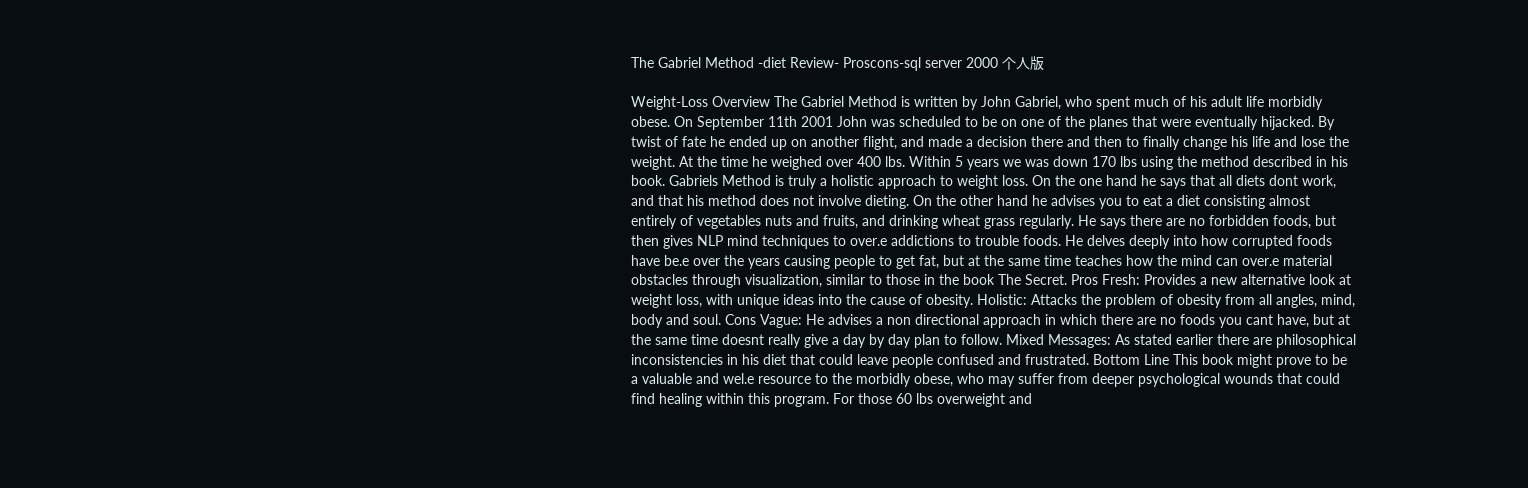The Gabriel Method -diet Review- Proscons-sql server 2000 个人版

Weight-Loss Overview The Gabriel Method is written by John Gabriel, who spent much of his adult life morbidly obese. On September 11th 2001 John was scheduled to be on one of the planes that were eventually hijacked. By twist of fate he ended up on another flight, and made a decision there and then to finally change his life and lose the weight. At the time he weighed over 400 lbs. Within 5 years we was down 170 lbs using the method described in his book. Gabriels Method is truly a holistic approach to weight loss. On the one hand he says that all diets dont work, and that his method does not involve dieting. On the other hand he advises you to eat a diet consisting almost entirely of vegetables nuts and fruits, and drinking wheat grass regularly. He says there are no forbidden foods, but then gives NLP mind techniques to over.e addictions to trouble foods. He delves deeply into how corrupted foods have be.e over the years causing people to get fat, but at the same time teaches how the mind can over.e material obstacles through visualization, similar to those in the book The Secret. Pros Fresh: Provides a new alternative look at weight loss, with unique ideas into the cause of obesity. Holistic: Attacks the problem of obesity from all angles, mind, body and soul. Cons Vague: He advises a non directional approach in which there are no foods you cant have, but at the same time doesnt really give a day by day plan to follow. Mixed Messages: As stated earlier there are philosophical inconsistencies in his diet that could leave people confused and frustrated. Bottom Line This book might prove to be a valuable and wel.e resource to the morbidly obese, who may suffer from deeper psychological wounds that could find healing within this program. For those 60 lbs overweight and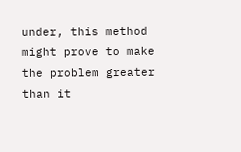under, this method might prove to make the problem greater than it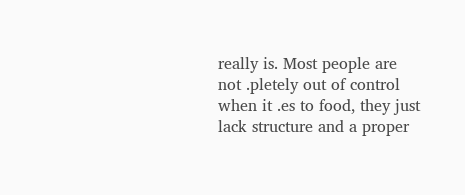really is. Most people are not .pletely out of control when it .es to food, they just lack structure and a proper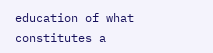education of what constitutes a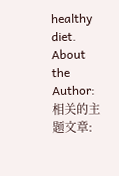healthy diet. About the Author: 相关的主题文章: